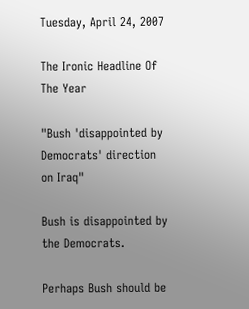Tuesday, April 24, 2007

The Ironic Headline Of The Year

"Bush 'disappointed by Democrats' direction on Iraq"

Bush is disappointed by the Democrats.

Perhaps Bush should be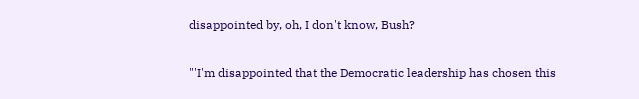disappointed by, oh, I don't know, Bush?

"'I'm disappointed that the Democratic leadership has chosen this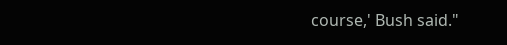course,' Bush said."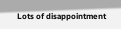Lots of disappointment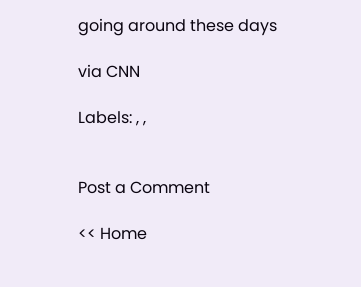going around these days

via CNN

Labels: , ,


Post a Comment

<< Home